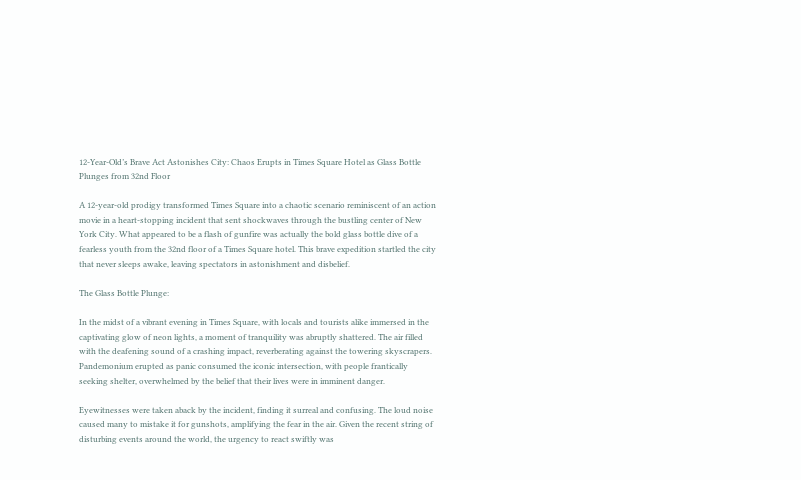12-Year-Old’s Brave Act Astonishes City: Chaos Erupts in Times Square Hotel as Glass Bottle Plunges from 32nd Floor

A 12-year-old prodigy transformed Times Square into a chaotic scenario reminiscent of an action movie in a heart-stopping incident that sent shockwaves through the bustling center of New York City. What appeared to be a flash of gunfire was actually the bold glass bottle dive of a fearless youth from the 32nd floor of a Times Square hotel. This brave expedition startled the city that never sleeps awake, leaving spectators in astonishment and disbelief.

The Glass Bottle Plunge:

In the midst of a vibrant evening in Times Square, with locals and tourists alike immersed in the captivating glow of neon lights, a moment of tranquility was abruptly shattered. The air filled with the deafening sound of a crashing impact, reverberating against the towering skyscrapers. Pandemonium erupted as panic consumed the iconic intersection, with people frantically seeking shelter, overwhelmed by the belief that their lives were in imminent danger.

Eyewitnesses were taken aback by the incident, finding it surreal and confusing. The loud noise caused many to mistake it for gunshots, amplifying the fear in the air. Given the recent string of disturbing events around the world, the urgency to react swiftly was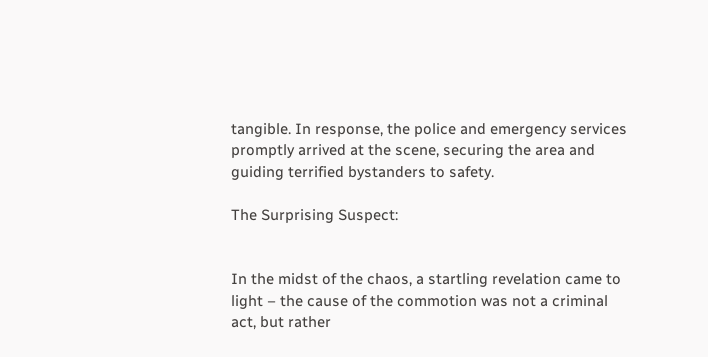tangible. In response, the police and emergency services promptly arrived at the scene, securing the area and guiding terrified bystanders to safety.

The Surprising Suspect:


In the midst of the chaos, a startling revelation came to light – the cause of the commotion was not a criminal act, but rather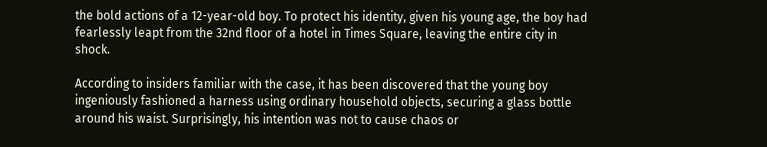the bold actions of a 12-year-old boy. To protect his identity, given his young age, the boy had fearlessly leapt from the 32nd floor of a hotel in Times Square, leaving the entire city in shock.

According to insiders familiar with the case, it has been discovered that the young boy ingeniously fashioned a harness using ordinary household objects, securing a glass bottle around his waist. Surprisingly, his intention was not to cause chaos or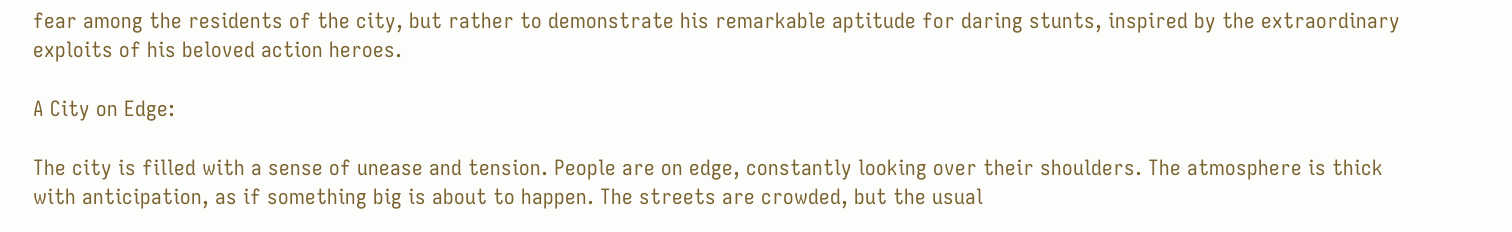fear among the residents of the city, but rather to demonstrate his remarkable aptitude for daring stunts, inspired by the extraordinary exploits of his beloved action heroes.

A City on Edge:

The city is filled with a sense of unease and tension. People are on edge, constantly looking over their shoulders. The atmosphere is thick with anticipation, as if something big is about to happen. The streets are crowded, but the usual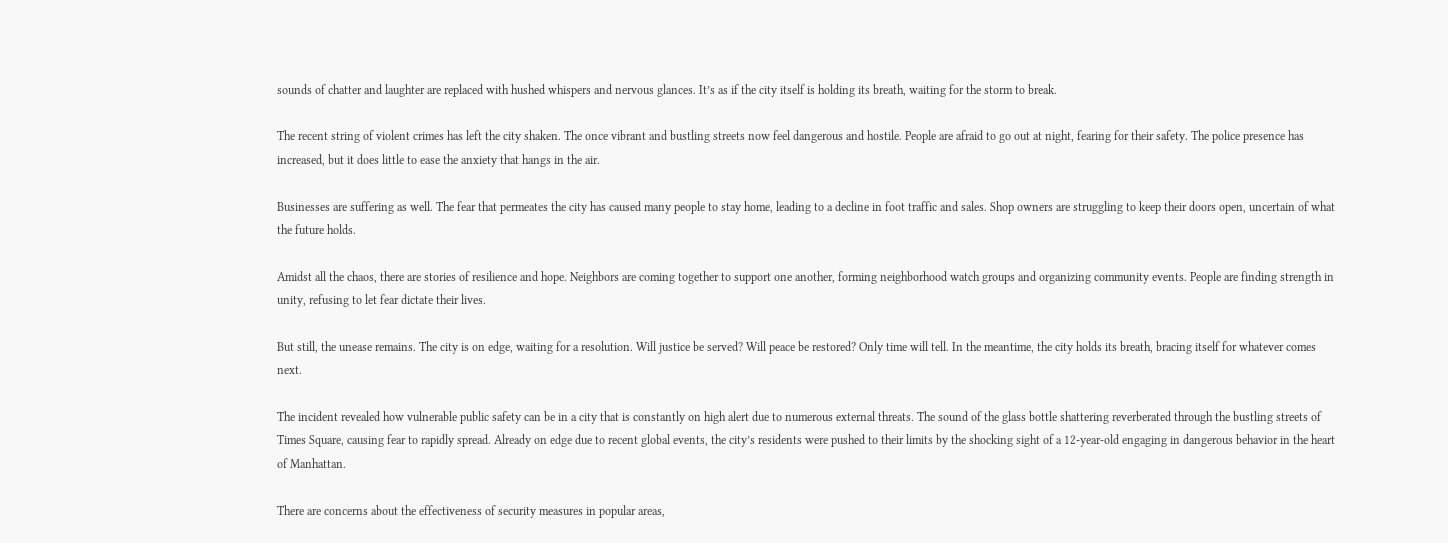sounds of chatter and laughter are replaced with hushed whispers and nervous glances. It’s as if the city itself is holding its breath, waiting for the storm to break.

The recent string of violent crimes has left the city shaken. The once vibrant and bustling streets now feel dangerous and hostile. People are afraid to go out at night, fearing for their safety. The police presence has increased, but it does little to ease the anxiety that hangs in the air.

Businesses are suffering as well. The fear that permeates the city has caused many people to stay home, leading to a decline in foot traffic and sales. Shop owners are struggling to keep their doors open, uncertain of what the future holds.

Amidst all the chaos, there are stories of resilience and hope. Neighbors are coming together to support one another, forming neighborhood watch groups and organizing community events. People are finding strength in unity, refusing to let fear dictate their lives.

But still, the unease remains. The city is on edge, waiting for a resolution. Will justice be served? Will peace be restored? Only time will tell. In the meantime, the city holds its breath, bracing itself for whatever comes next.

The incident revealed how vulnerable public safety can be in a city that is constantly on high alert due to numerous external threats. The sound of the glass bottle shattering reverberated through the bustling streets of Times Square, causing fear to rapidly spread. Already on edge due to recent global events, the city’s residents were pushed to their limits by the shocking sight of a 12-year-old engaging in dangerous behavior in the heart of Manhattan.

There are concerns about the effectiveness of security measures in popular areas,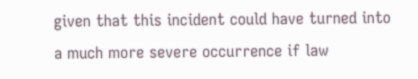given that this incident could have turned into a much more severe occurrence if law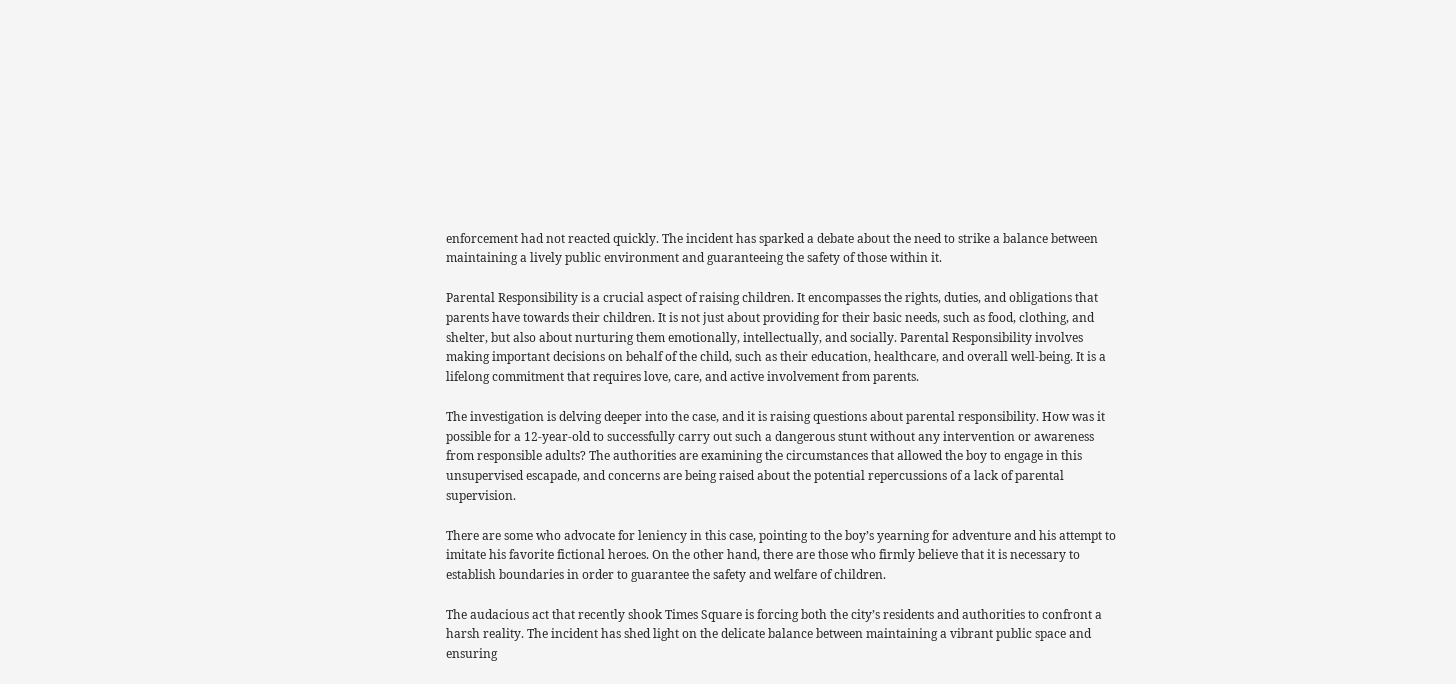enforcement had not reacted quickly. The incident has sparked a debate about the need to strike a balance between maintaining a lively public environment and guaranteeing the safety of those within it.

Parental Responsibility is a crucial aspect of raising children. It encompasses the rights, duties, and obligations that parents have towards their children. It is not just about providing for their basic needs, such as food, clothing, and shelter, but also about nurturing them emotionally, intellectually, and socially. Parental Responsibility involves making important decisions on behalf of the child, such as their education, healthcare, and overall well-being. It is a lifelong commitment that requires love, care, and active involvement from parents.

The investigation is delving deeper into the case, and it is raising questions about parental responsibility. How was it possible for a 12-year-old to successfully carry out such a dangerous stunt without any intervention or awareness from responsible adults? The authorities are examining the circumstances that allowed the boy to engage in this unsupervised escapade, and concerns are being raised about the potential repercussions of a lack of parental supervision.

There are some who advocate for leniency in this case, pointing to the boy’s yearning for adventure and his attempt to imitate his favorite fictional heroes. On the other hand, there are those who firmly believe that it is necessary to establish boundaries in order to guarantee the safety and welfare of children.

The audacious act that recently shook Times Square is forcing both the city’s residents and authorities to confront a harsh reality. The incident has shed light on the delicate balance between maintaining a vibrant public space and ensuring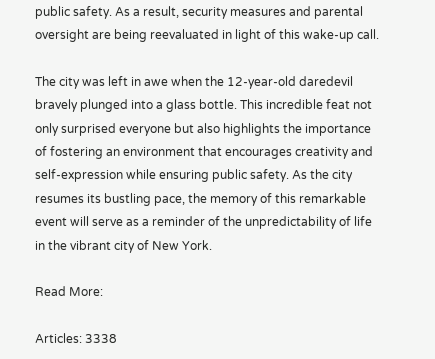public safety. As a result, security measures and parental oversight are being reevaluated in light of this wake-up call.

The city was left in awe when the 12-year-old daredevil bravely plunged into a glass bottle. This incredible feat not only surprised everyone but also highlights the importance of fostering an environment that encourages creativity and self-expression while ensuring public safety. As the city resumes its bustling pace, the memory of this remarkable event will serve as a reminder of the unpredictability of life in the vibrant city of New York.

Read More:

Articles: 3338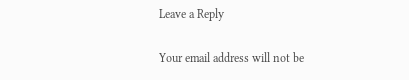Leave a Reply

Your email address will not be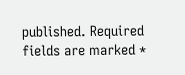published. Required fields are marked *